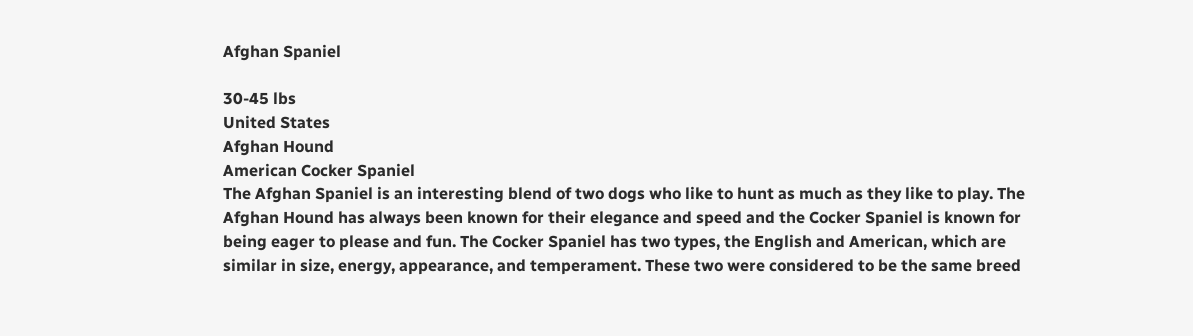Afghan Spaniel

30-45 lbs
United States
Afghan Hound
American Cocker Spaniel
The Afghan Spaniel is an interesting blend of two dogs who like to hunt as much as they like to play. The Afghan Hound has always been known for their elegance and speed and the Cocker Spaniel is known for being eager to please and fun. The Cocker Spaniel has two types, the English and American, which are similar in size, energy, appearance, and temperament. These two were considered to be the same breed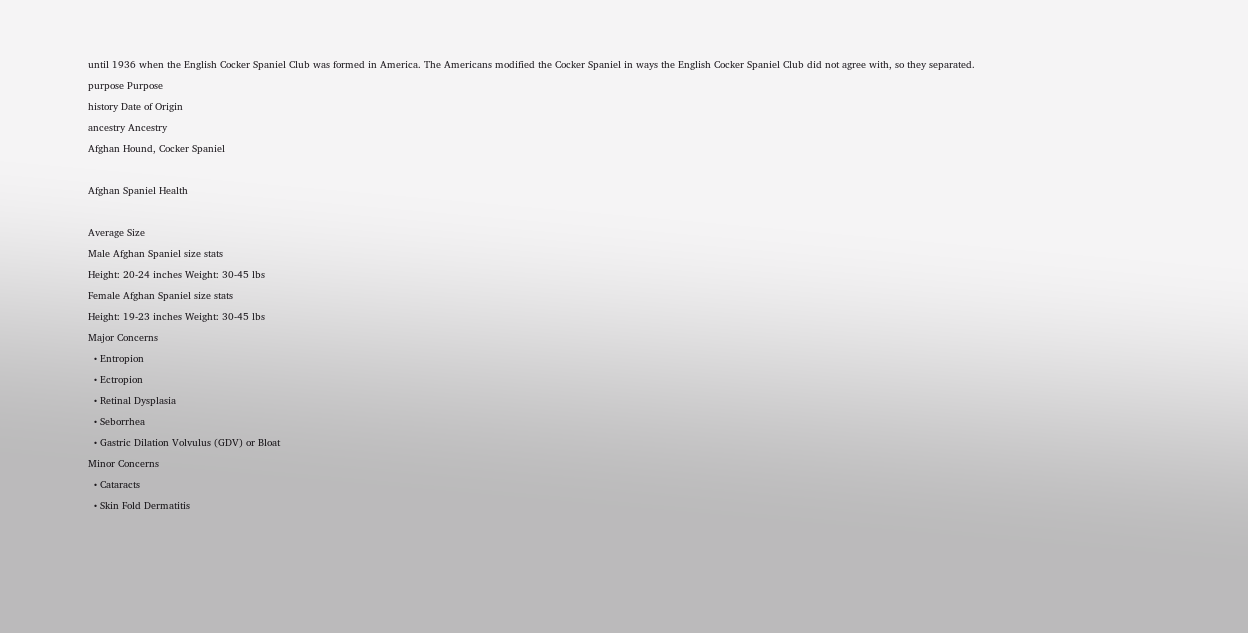until 1936 when the English Cocker Spaniel Club was formed in America. The Americans modified the Cocker Spaniel in ways the English Cocker Spaniel Club did not agree with, so they separated.
purpose Purpose
history Date of Origin
ancestry Ancestry
Afghan Hound, Cocker Spaniel

Afghan Spaniel Health

Average Size
Male Afghan Spaniel size stats
Height: 20-24 inches Weight: 30-45 lbs
Female Afghan Spaniel size stats
Height: 19-23 inches Weight: 30-45 lbs
Major Concerns
  • Entropion
  • Ectropion
  • Retinal Dysplasia
  • Seborrhea
  • Gastric Dilation Volvulus (GDV) or Bloat
Minor Concerns
  • Cataracts
  • Skin Fold Dermatitis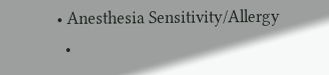• Anesthesia Sensitivity/Allergy
  •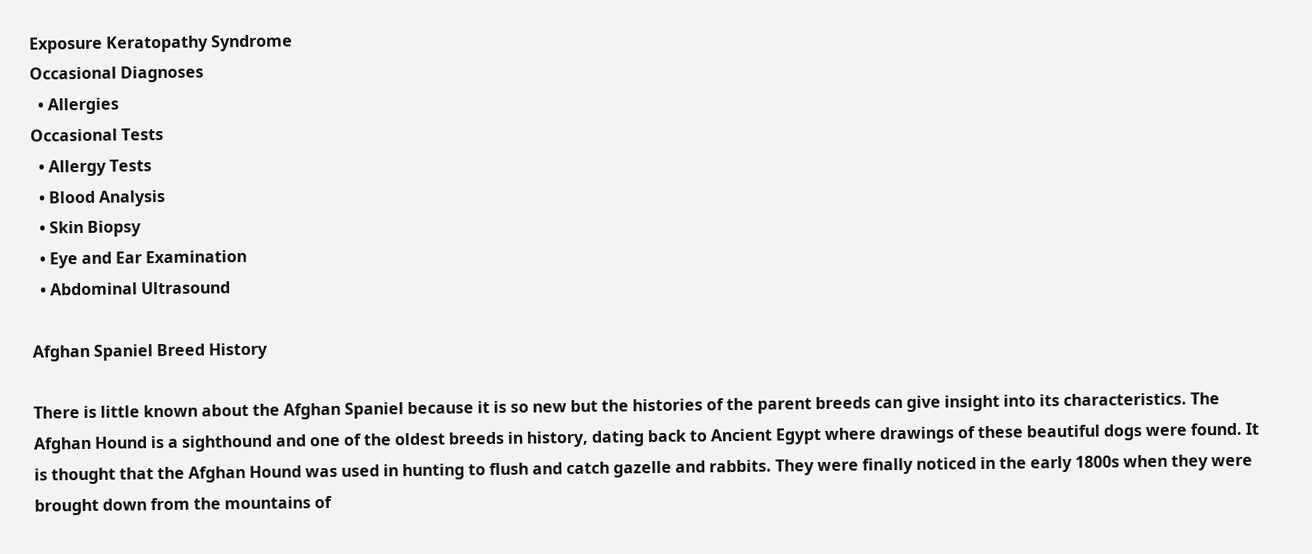Exposure Keratopathy Syndrome
Occasional Diagnoses
  • Allergies
Occasional Tests
  • Allergy Tests
  • Blood Analysis
  • Skin Biopsy
  • Eye and Ear Examination
  • Abdominal Ultrasound

Afghan Spaniel Breed History

There is little known about the Afghan Spaniel because it is so new but the histories of the parent breeds can give insight into its characteristics. The Afghan Hound is a sighthound and one of the oldest breeds in history, dating back to Ancient Egypt where drawings of these beautiful dogs were found. It is thought that the Afghan Hound was used in hunting to flush and catch gazelle and rabbits. They were finally noticed in the early 1800s when they were brought down from the mountains of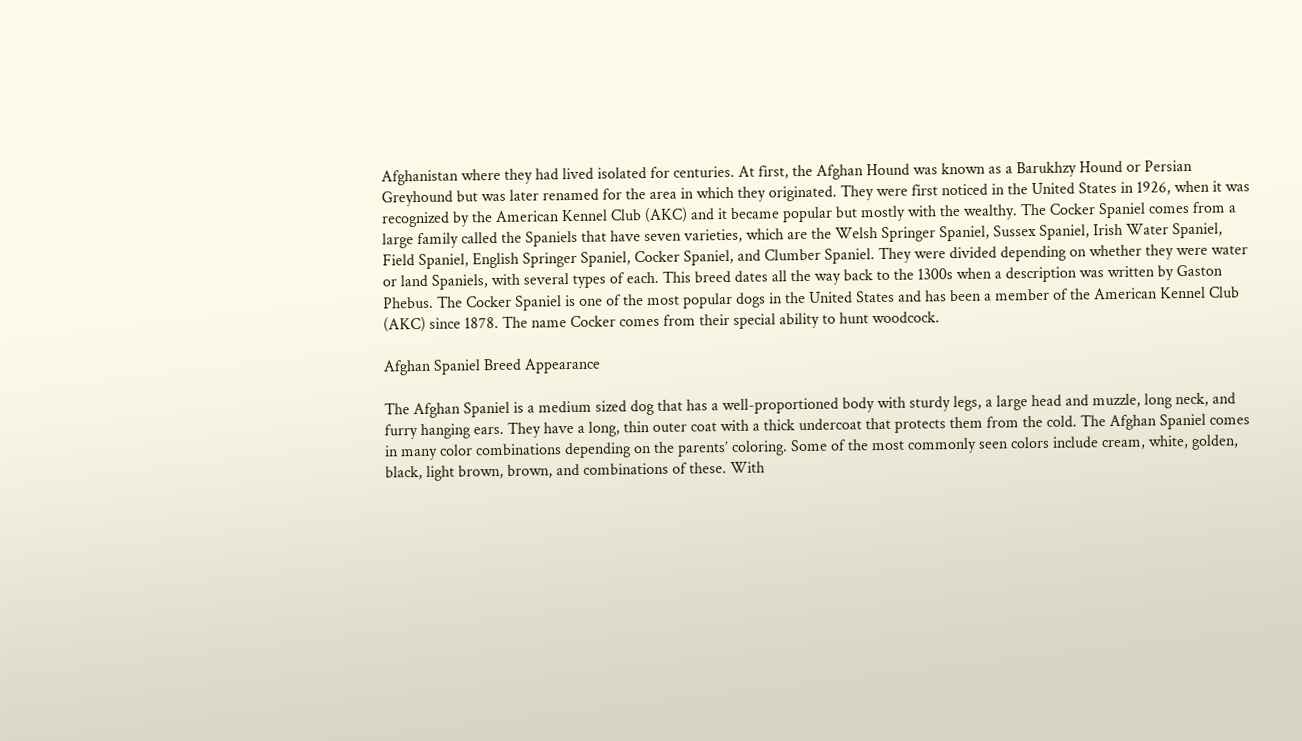Afghanistan where they had lived isolated for centuries. At first, the Afghan Hound was known as a Barukhzy Hound or Persian Greyhound but was later renamed for the area in which they originated. They were first noticed in the United States in 1926, when it was recognized by the American Kennel Club (AKC) and it became popular but mostly with the wealthy. The Cocker Spaniel comes from a large family called the Spaniels that have seven varieties, which are the Welsh Springer Spaniel, Sussex Spaniel, Irish Water Spaniel, Field Spaniel, English Springer Spaniel, Cocker Spaniel, and Clumber Spaniel. They were divided depending on whether they were water or land Spaniels, with several types of each. This breed dates all the way back to the 1300s when a description was written by Gaston Phebus. The Cocker Spaniel is one of the most popular dogs in the United States and has been a member of the American Kennel Club (AKC) since 1878. The name Cocker comes from their special ability to hunt woodcock.

Afghan Spaniel Breed Appearance

The Afghan Spaniel is a medium sized dog that has a well-proportioned body with sturdy legs, a large head and muzzle, long neck, and furry hanging ears. They have a long, thin outer coat with a thick undercoat that protects them from the cold. The Afghan Spaniel comes in many color combinations depending on the parents’ coloring. Some of the most commonly seen colors include cream, white, golden, black, light brown, brown, and combinations of these. With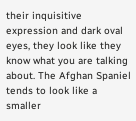their inquisitive expression and dark oval eyes, they look like they know what you are talking about. The Afghan Spaniel tends to look like a smaller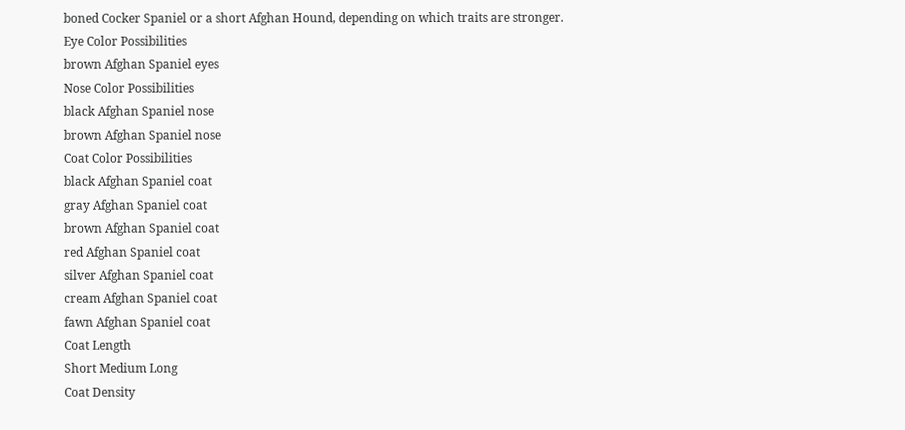boned Cocker Spaniel or a short Afghan Hound, depending on which traits are stronger.
Eye Color Possibilities
brown Afghan Spaniel eyes
Nose Color Possibilities
black Afghan Spaniel nose
brown Afghan Spaniel nose
Coat Color Possibilities
black Afghan Spaniel coat
gray Afghan Spaniel coat
brown Afghan Spaniel coat
red Afghan Spaniel coat
silver Afghan Spaniel coat
cream Afghan Spaniel coat
fawn Afghan Spaniel coat
Coat Length
Short Medium Long
Coat Density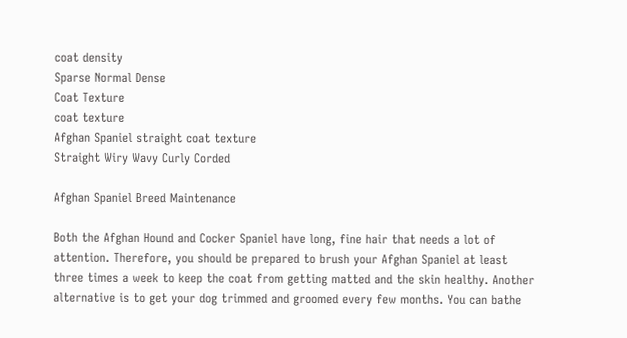coat density
Sparse Normal Dense
Coat Texture
coat texture
Afghan Spaniel straight coat texture
Straight Wiry Wavy Curly Corded

Afghan Spaniel Breed Maintenance

Both the Afghan Hound and Cocker Spaniel have long, fine hair that needs a lot of attention. Therefore, you should be prepared to brush your Afghan Spaniel at least three times a week to keep the coat from getting matted and the skin healthy. Another alternative is to get your dog trimmed and groomed every few months. You can bathe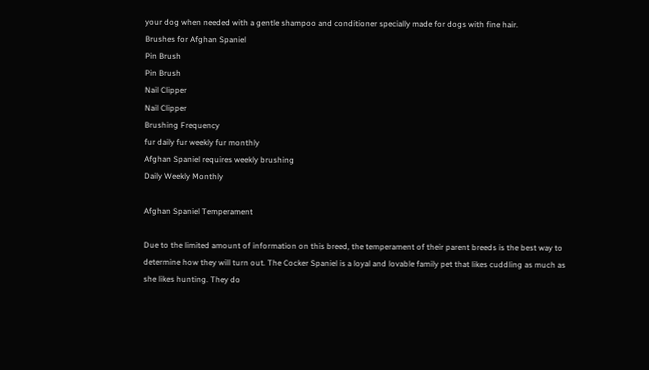your dog when needed with a gentle shampoo and conditioner specially made for dogs with fine hair.
Brushes for Afghan Spaniel
Pin Brush
Pin Brush
Nail Clipper
Nail Clipper
Brushing Frequency
fur daily fur weekly fur monthly
Afghan Spaniel requires weekly brushing
Daily Weekly Monthly

Afghan Spaniel Temperament

Due to the limited amount of information on this breed, the temperament of their parent breeds is the best way to determine how they will turn out. The Cocker Spaniel is a loyal and lovable family pet that likes cuddling as much as she likes hunting. They do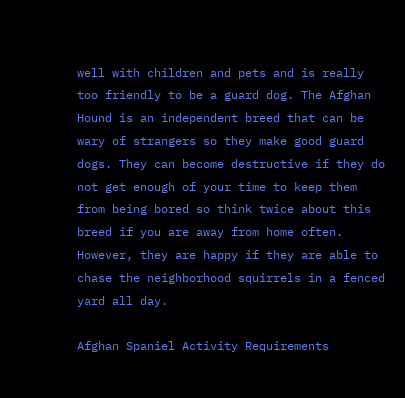well with children and pets and is really too friendly to be a guard dog. The Afghan Hound is an independent breed that can be wary of strangers so they make good guard dogs. They can become destructive if they do not get enough of your time to keep them from being bored so think twice about this breed if you are away from home often. However, they are happy if they are able to chase the neighborhood squirrels in a fenced yard all day.

Afghan Spaniel Activity Requirements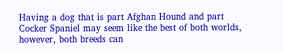Having a dog that is part Afghan Hound and part Cocker Spaniel may seem like the best of both worlds, however, both breeds can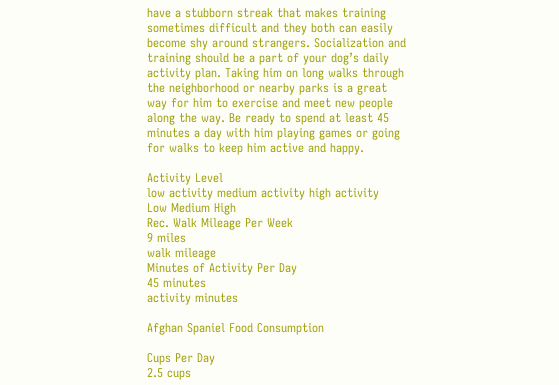have a stubborn streak that makes training sometimes difficult and they both can easily become shy around strangers. Socialization and training should be a part of your dog’s daily activity plan. Taking him on long walks through the neighborhood or nearby parks is a great way for him to exercise and meet new people along the way. Be ready to spend at least 45 minutes a day with him playing games or going for walks to keep him active and happy.

Activity Level
low activity medium activity high activity
Low Medium High
Rec. Walk Mileage Per Week
9 miles
walk mileage
Minutes of Activity Per Day
45 minutes
activity minutes

Afghan Spaniel Food Consumption

Cups Per Day
2.5 cups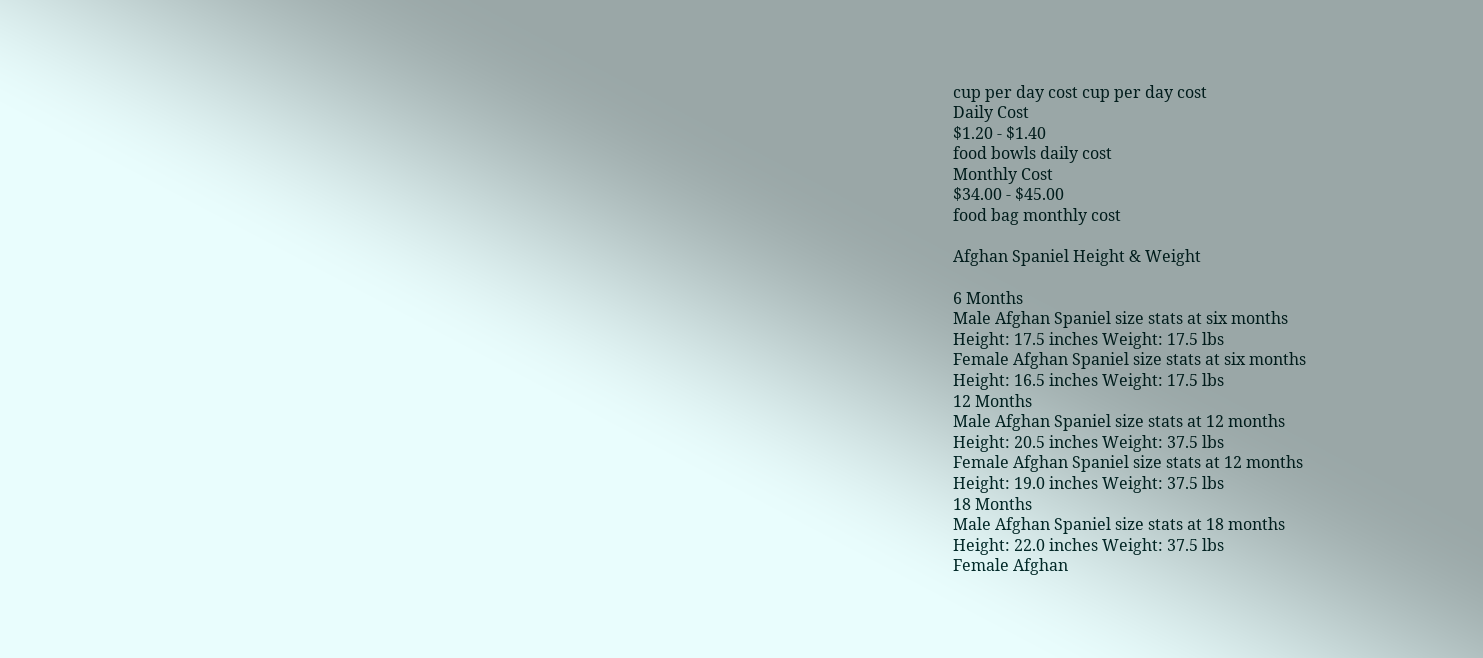cup per day cost cup per day cost
Daily Cost
$1.20 - $1.40
food bowls daily cost
Monthly Cost
$34.00 - $45.00
food bag monthly cost

Afghan Spaniel Height & Weight

6 Months
Male Afghan Spaniel size stats at six months
Height: 17.5 inches Weight: 17.5 lbs
Female Afghan Spaniel size stats at six months
Height: 16.5 inches Weight: 17.5 lbs
12 Months
Male Afghan Spaniel size stats at 12 months
Height: 20.5 inches Weight: 37.5 lbs
Female Afghan Spaniel size stats at 12 months
Height: 19.0 inches Weight: 37.5 lbs
18 Months
Male Afghan Spaniel size stats at 18 months
Height: 22.0 inches Weight: 37.5 lbs
Female Afghan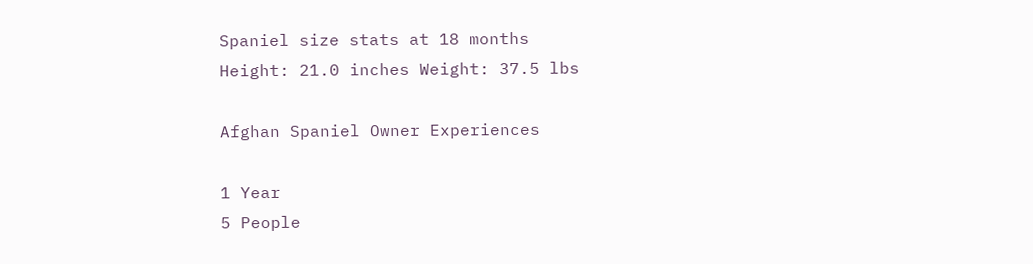Spaniel size stats at 18 months
Height: 21.0 inches Weight: 37.5 lbs

Afghan Spaniel Owner Experiences

1 Year
5 People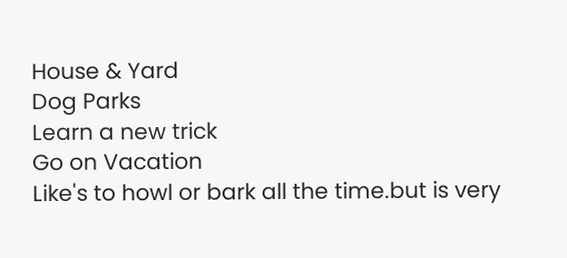House & Yard
Dog Parks
Learn a new trick
Go on Vacation
Like's to howl or bark all the time.but is very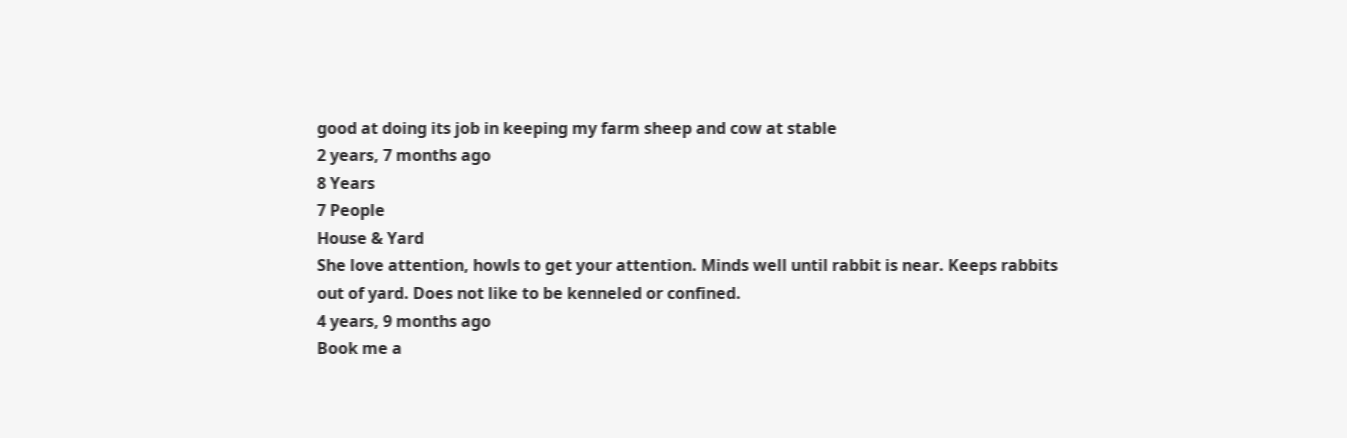good at doing its job in keeping my farm sheep and cow at stable
2 years, 7 months ago
8 Years
7 People
House & Yard
She love attention, howls to get your attention. Minds well until rabbit is near. Keeps rabbits out of yard. Does not like to be kenneled or confined.
4 years, 9 months ago
Book me a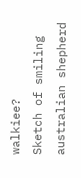walkiee?
Sketch of smiling australian shepherd